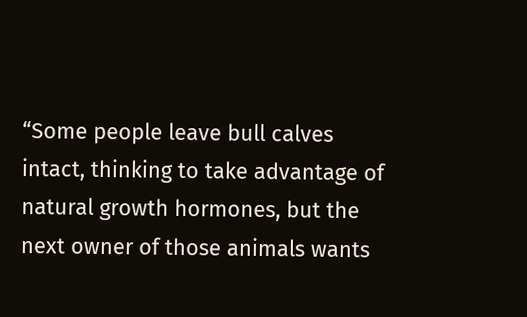“Some people leave bull calves intact, thinking to take advantage of natural growth hormones, but the next owner of those animals wants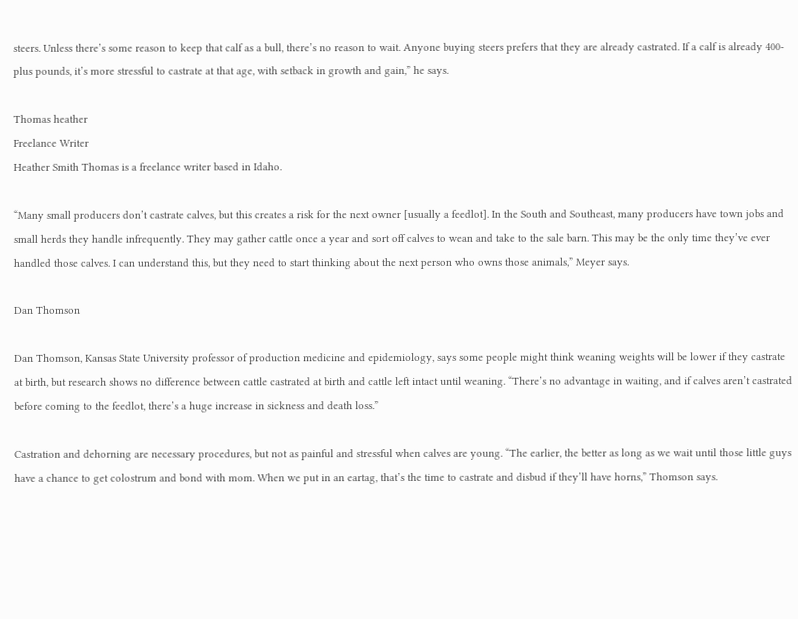steers. Unless there’s some reason to keep that calf as a bull, there’s no reason to wait. Anyone buying steers prefers that they are already castrated. If a calf is already 400-plus pounds, it’s more stressful to castrate at that age, with setback in growth and gain,” he says.

Thomas heather
Freelance Writer
Heather Smith Thomas is a freelance writer based in Idaho.

“Many small producers don’t castrate calves, but this creates a risk for the next owner [usually a feedlot]. In the South and Southeast, many producers have town jobs and small herds they handle infrequently. They may gather cattle once a year and sort off calves to wean and take to the sale barn. This may be the only time they’ve ever handled those calves. I can understand this, but they need to start thinking about the next person who owns those animals,” Meyer says.

Dan Thomson

Dan Thomson, Kansas State University professor of production medicine and epidemiology, says some people might think weaning weights will be lower if they castrate at birth, but research shows no difference between cattle castrated at birth and cattle left intact until weaning. “There’s no advantage in waiting, and if calves aren’t castrated before coming to the feedlot, there’s a huge increase in sickness and death loss.”

Castration and dehorning are necessary procedures, but not as painful and stressful when calves are young. “The earlier, the better as long as we wait until those little guys have a chance to get colostrum and bond with mom. When we put in an eartag, that’s the time to castrate and disbud if they’ll have horns,” Thomson says.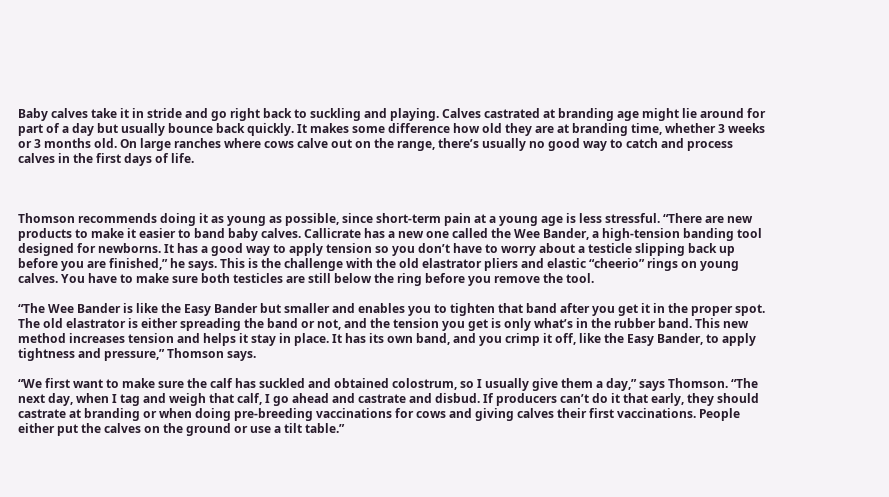Baby calves take it in stride and go right back to suckling and playing. Calves castrated at branding age might lie around for part of a day but usually bounce back quickly. It makes some difference how old they are at branding time, whether 3 weeks or 3 months old. On large ranches where cows calve out on the range, there’s usually no good way to catch and process calves in the first days of life.



Thomson recommends doing it as young as possible, since short-term pain at a young age is less stressful. “There are new products to make it easier to band baby calves. Callicrate has a new one called the Wee Bander, a high-tension banding tool designed for newborns. It has a good way to apply tension so you don’t have to worry about a testicle slipping back up before you are finished,” he says. This is the challenge with the old elastrator pliers and elastic “cheerio” rings on young calves. You have to make sure both testicles are still below the ring before you remove the tool.

“The Wee Bander is like the Easy Bander but smaller and enables you to tighten that band after you get it in the proper spot. The old elastrator is either spreading the band or not, and the tension you get is only what’s in the rubber band. This new method increases tension and helps it stay in place. It has its own band, and you crimp it off, like the Easy Bander, to apply tightness and pressure,” Thomson says.

“We first want to make sure the calf has suckled and obtained colostrum, so I usually give them a day,” says Thomson. “The next day, when I tag and weigh that calf, I go ahead and castrate and disbud. If producers can’t do it that early, they should castrate at branding or when doing pre-breeding vaccinations for cows and giving calves their first vaccinations. People either put the calves on the ground or use a tilt table.”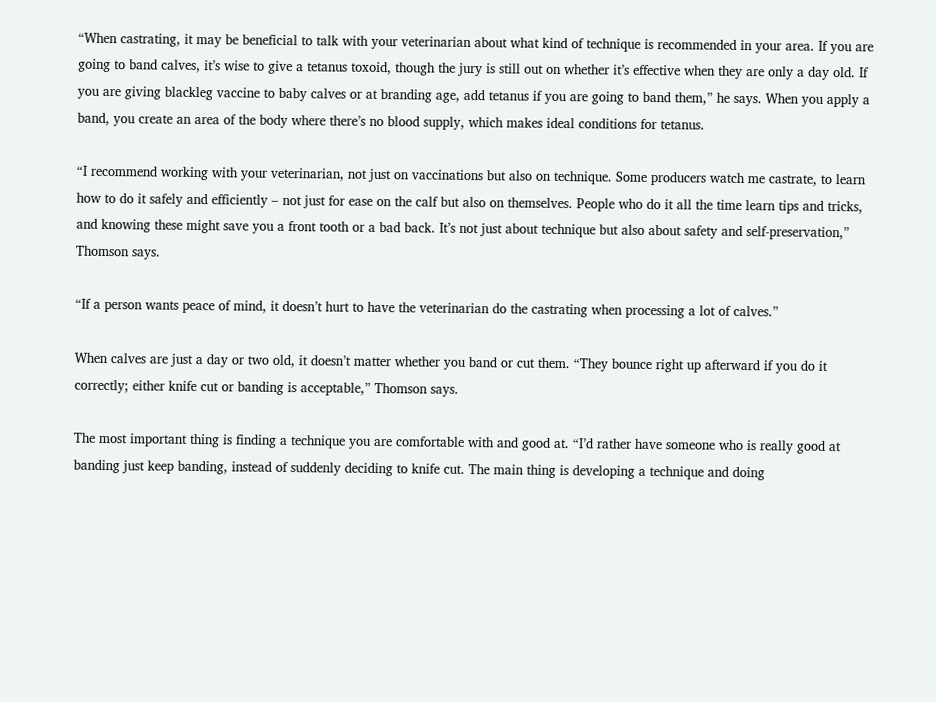“When castrating, it may be beneficial to talk with your veterinarian about what kind of technique is recommended in your area. If you are going to band calves, it’s wise to give a tetanus toxoid, though the jury is still out on whether it’s effective when they are only a day old. If you are giving blackleg vaccine to baby calves or at branding age, add tetanus if you are going to band them,” he says. When you apply a band, you create an area of the body where there’s no blood supply, which makes ideal conditions for tetanus.

“I recommend working with your veterinarian, not just on vaccinations but also on technique. Some producers watch me castrate, to learn how to do it safely and efficiently – not just for ease on the calf but also on themselves. People who do it all the time learn tips and tricks, and knowing these might save you a front tooth or a bad back. It’s not just about technique but also about safety and self-preservation,” Thomson says.

“If a person wants peace of mind, it doesn’t hurt to have the veterinarian do the castrating when processing a lot of calves.”

When calves are just a day or two old, it doesn’t matter whether you band or cut them. “They bounce right up afterward if you do it correctly; either knife cut or banding is acceptable,” Thomson says.

The most important thing is finding a technique you are comfortable with and good at. “I’d rather have someone who is really good at banding just keep banding, instead of suddenly deciding to knife cut. The main thing is developing a technique and doing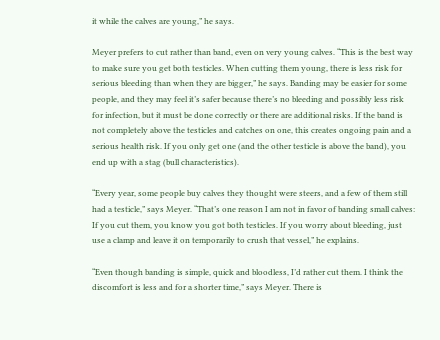it while the calves are young,” he says.

Meyer prefers to cut rather than band, even on very young calves. “This is the best way to make sure you get both testicles. When cutting them young, there is less risk for serious bleeding than when they are bigger,” he says. Banding may be easier for some people, and they may feel it’s safer because there’s no bleeding and possibly less risk for infection, but it must be done correctly or there are additional risks. If the band is not completely above the testicles and catches on one, this creates ongoing pain and a serious health risk. If you only get one (and the other testicle is above the band), you end up with a stag (bull characteristics).

“Every year, some people buy calves they thought were steers, and a few of them still had a testicle,” says Meyer. “That’s one reason I am not in favor of banding small calves: If you cut them, you know you got both testicles. If you worry about bleeding, just use a clamp and leave it on temporarily to crush that vessel,” he explains.

“Even though banding is simple, quick and bloodless, I’d rather cut them. I think the discomfort is less and for a shorter time,” says Meyer. There is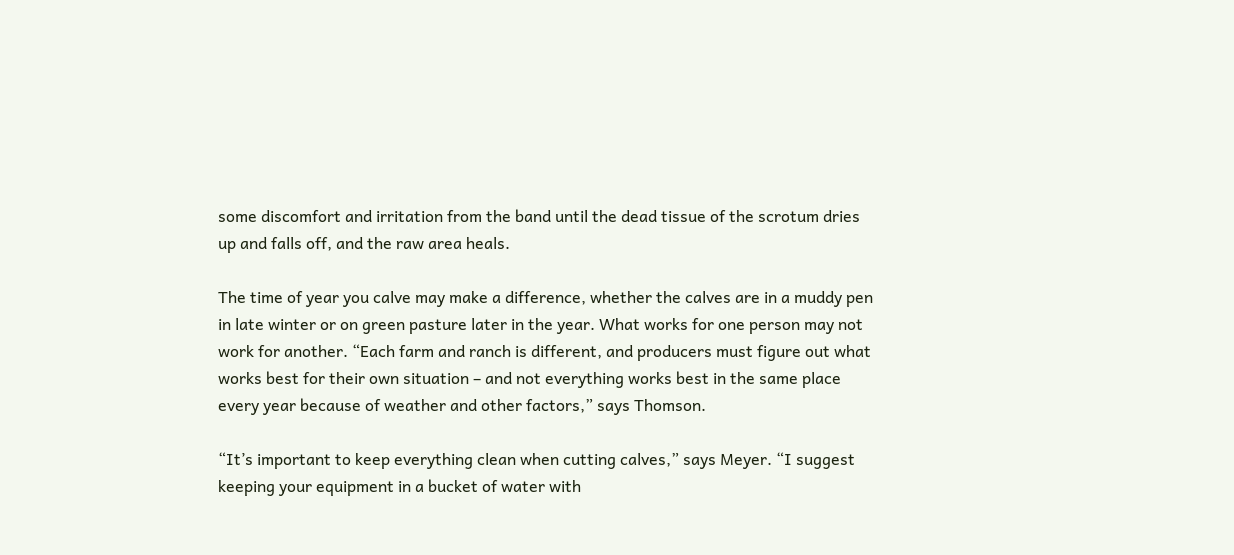some discomfort and irritation from the band until the dead tissue of the scrotum dries up and falls off, and the raw area heals.

The time of year you calve may make a difference, whether the calves are in a muddy pen in late winter or on green pasture later in the year. What works for one person may not work for another. “Each farm and ranch is different, and producers must figure out what works best for their own situation – and not everything works best in the same place every year because of weather and other factors,” says Thomson.

“It’s important to keep everything clean when cutting calves,” says Meyer. “I suggest keeping your equipment in a bucket of water with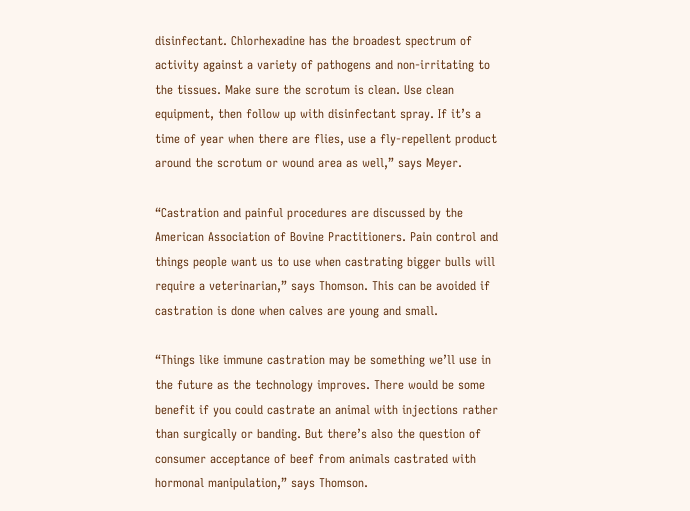disinfectant. Chlorhexadine has the broadest spectrum of activity against a variety of pathogens and non-irritating to the tissues. Make sure the scrotum is clean. Use clean equipment, then follow up with disinfectant spray. If it’s a time of year when there are flies, use a fly-repellent product around the scrotum or wound area as well,” says Meyer.

“Castration and painful procedures are discussed by the American Association of Bovine Practitioners. Pain control and things people want us to use when castrating bigger bulls will require a veterinarian,” says Thomson. This can be avoided if castration is done when calves are young and small.

“Things like immune castration may be something we’ll use in the future as the technology improves. There would be some benefit if you could castrate an animal with injections rather than surgically or banding. But there’s also the question of consumer acceptance of beef from animals castrated with hormonal manipulation,” says Thomson.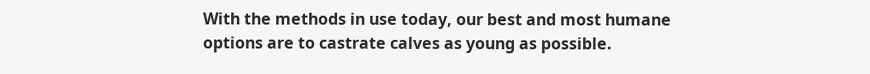With the methods in use today, our best and most humane options are to castrate calves as young as possible.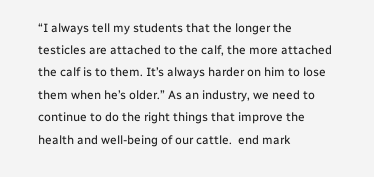“I always tell my students that the longer the testicles are attached to the calf, the more attached the calf is to them. It’s always harder on him to lose them when he’s older.” As an industry, we need to continue to do the right things that improve the health and well-being of our cattle.  end mark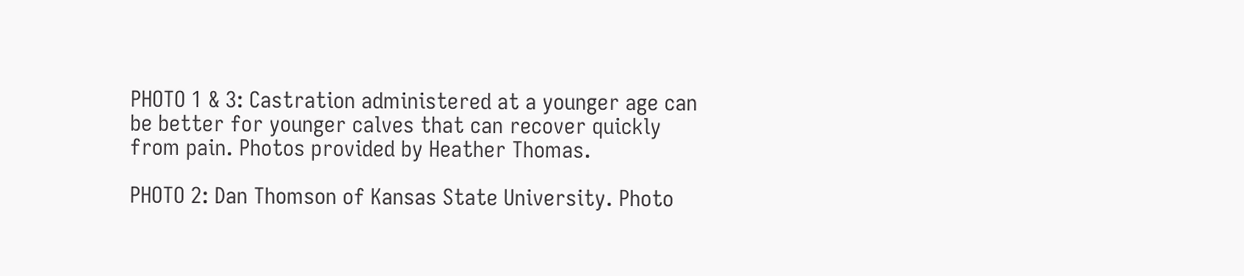PHOTO 1 & 3: Castration administered at a younger age can be better for younger calves that can recover quickly from pain. Photos provided by Heather Thomas.

PHOTO 2: Dan Thomson of Kansas State University. Photo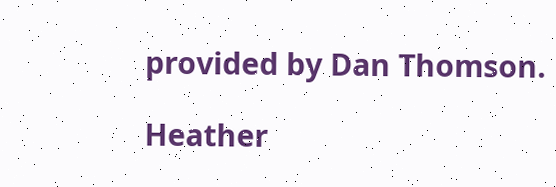provided by Dan Thomson.

Heather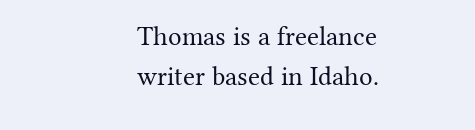Thomas is a freelance writer based in Idaho.